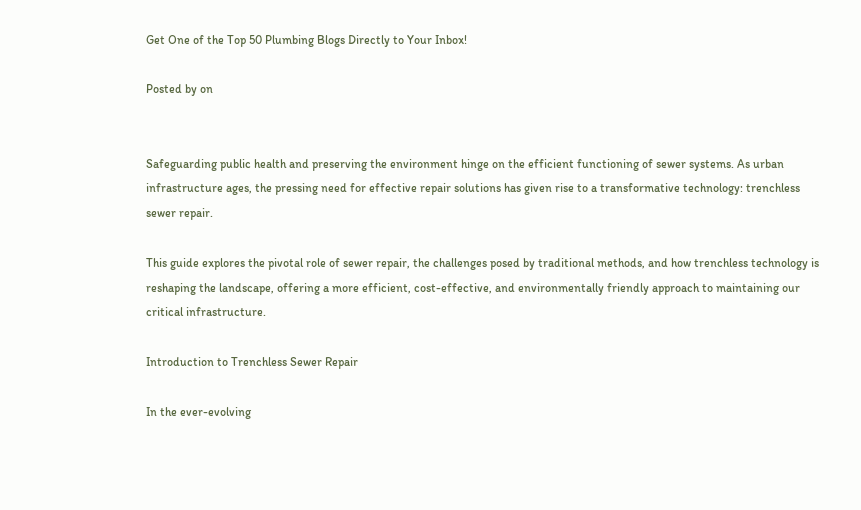Get One of the Top 50 Plumbing Blogs Directly to Your Inbox!

Posted by on


Safeguarding public health and preserving the environment hinge on the efficient functioning of sewer systems. As urban infrastructure ages, the pressing need for effective repair solutions has given rise to a transformative technology: trenchless sewer repair.

This guide explores the pivotal role of sewer repair, the challenges posed by traditional methods, and how trenchless technology is reshaping the landscape, offering a more efficient, cost-effective, and environmentally friendly approach to maintaining our critical infrastructure.

Introduction to Trenchless Sewer Repair

In the ever-evolving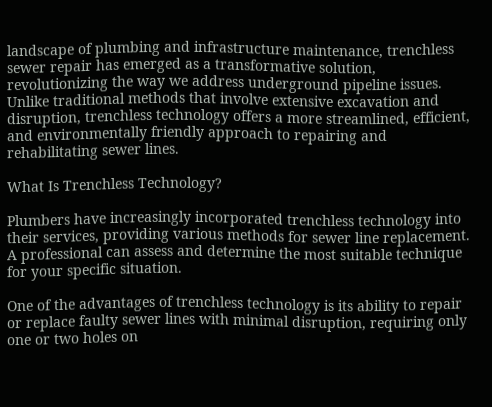landscape of plumbing and infrastructure maintenance, trenchless sewer repair has emerged as a transformative solution, revolutionizing the way we address underground pipeline issues. Unlike traditional methods that involve extensive excavation and disruption, trenchless technology offers a more streamlined, efficient, and environmentally friendly approach to repairing and rehabilitating sewer lines.

What Is Trenchless Technology?

Plumbers have increasingly incorporated trenchless technology into their services, providing various methods for sewer line replacement. A professional can assess and determine the most suitable technique for your specific situation.

One of the advantages of trenchless technology is its ability to repair or replace faulty sewer lines with minimal disruption, requiring only one or two holes on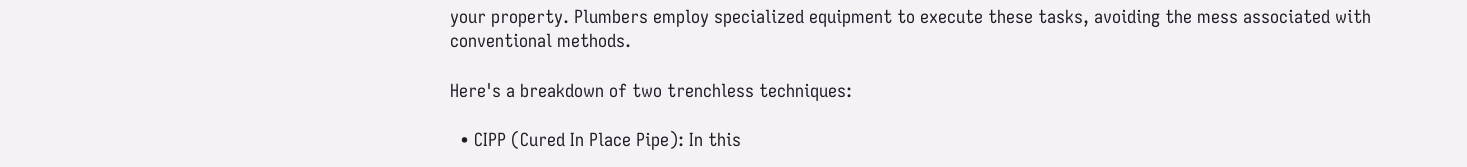your property. Plumbers employ specialized equipment to execute these tasks, avoiding the mess associated with conventional methods.

Here's a breakdown of two trenchless techniques:

  • CIPP (Cured In Place Pipe): In this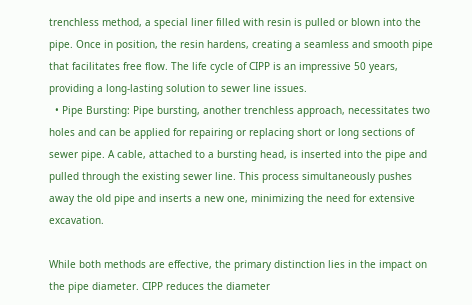trenchless method, a special liner filled with resin is pulled or blown into the pipe. Once in position, the resin hardens, creating a seamless and smooth pipe that facilitates free flow. The life cycle of CIPP is an impressive 50 years, providing a long-lasting solution to sewer line issues.
  • Pipe Bursting: Pipe bursting, another trenchless approach, necessitates two holes and can be applied for repairing or replacing short or long sections of sewer pipe. A cable, attached to a bursting head, is inserted into the pipe and pulled through the existing sewer line. This process simultaneously pushes away the old pipe and inserts a new one, minimizing the need for extensive excavation.

While both methods are effective, the primary distinction lies in the impact on the pipe diameter. CIPP reduces the diameter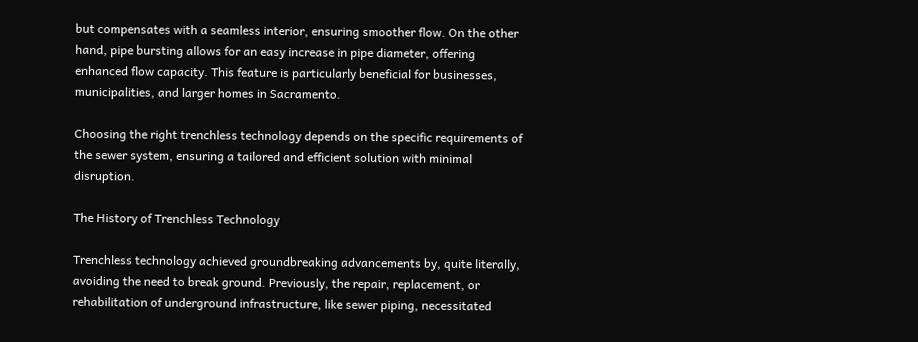but compensates with a seamless interior, ensuring smoother flow. On the other hand, pipe bursting allows for an easy increase in pipe diameter, offering enhanced flow capacity. This feature is particularly beneficial for businesses, municipalities, and larger homes in Sacramento.

Choosing the right trenchless technology depends on the specific requirements of the sewer system, ensuring a tailored and efficient solution with minimal disruption.

The History of Trenchless Technology

Trenchless technology achieved groundbreaking advancements by, quite literally, avoiding the need to break ground. Previously, the repair, replacement, or rehabilitation of underground infrastructure, like sewer piping, necessitated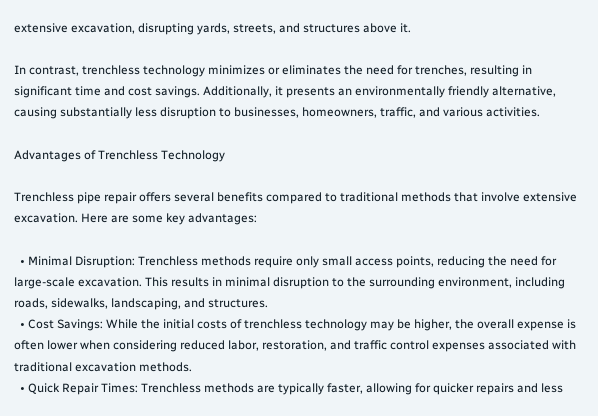extensive excavation, disrupting yards, streets, and structures above it.

In contrast, trenchless technology minimizes or eliminates the need for trenches, resulting in significant time and cost savings. Additionally, it presents an environmentally friendly alternative, causing substantially less disruption to businesses, homeowners, traffic, and various activities.

Advantages of Trenchless Technology

Trenchless pipe repair offers several benefits compared to traditional methods that involve extensive excavation. Here are some key advantages:

  • Minimal Disruption: Trenchless methods require only small access points, reducing the need for large-scale excavation. This results in minimal disruption to the surrounding environment, including roads, sidewalks, landscaping, and structures.
  • Cost Savings: While the initial costs of trenchless technology may be higher, the overall expense is often lower when considering reduced labor, restoration, and traffic control expenses associated with traditional excavation methods.
  • Quick Repair Times: Trenchless methods are typically faster, allowing for quicker repairs and less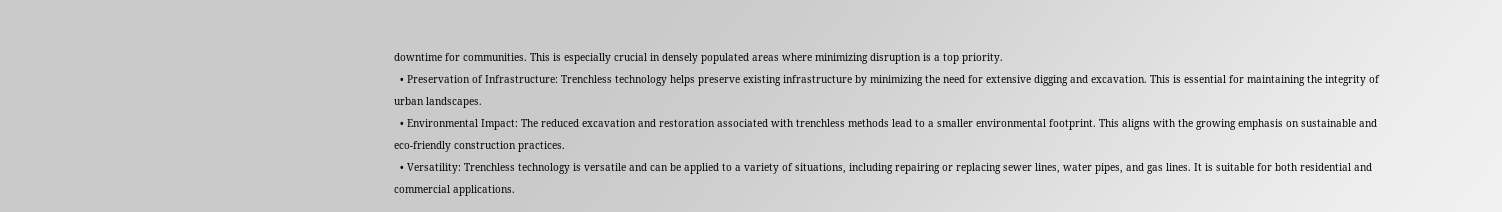downtime for communities. This is especially crucial in densely populated areas where minimizing disruption is a top priority.
  • Preservation of Infrastructure: Trenchless technology helps preserve existing infrastructure by minimizing the need for extensive digging and excavation. This is essential for maintaining the integrity of urban landscapes.
  • Environmental Impact: The reduced excavation and restoration associated with trenchless methods lead to a smaller environmental footprint. This aligns with the growing emphasis on sustainable and eco-friendly construction practices.
  • Versatility: Trenchless technology is versatile and can be applied to a variety of situations, including repairing or replacing sewer lines, water pipes, and gas lines. It is suitable for both residential and commercial applications.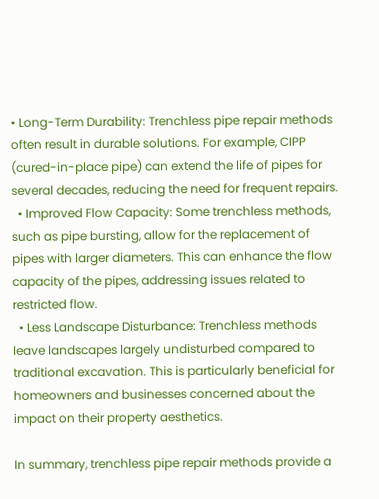• Long-Term Durability: Trenchless pipe repair methods often result in durable solutions. For example, CIPP (cured-in-place pipe) can extend the life of pipes for several decades, reducing the need for frequent repairs.
  • Improved Flow Capacity: Some trenchless methods, such as pipe bursting, allow for the replacement of pipes with larger diameters. This can enhance the flow capacity of the pipes, addressing issues related to restricted flow.
  • Less Landscape Disturbance: Trenchless methods leave landscapes largely undisturbed compared to traditional excavation. This is particularly beneficial for homeowners and businesses concerned about the impact on their property aesthetics.

In summary, trenchless pipe repair methods provide a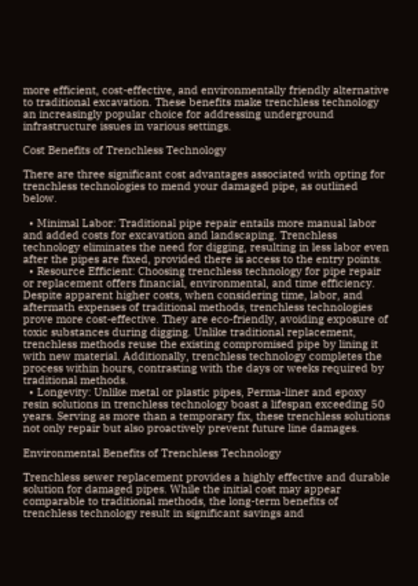more efficient, cost-effective, and environmentally friendly alternative to traditional excavation. These benefits make trenchless technology an increasingly popular choice for addressing underground infrastructure issues in various settings.

Cost Benefits of Trenchless Technology

There are three significant cost advantages associated with opting for trenchless technologies to mend your damaged pipe, as outlined below.

  • Minimal Labor: Traditional pipe repair entails more manual labor and added costs for excavation and landscaping. Trenchless technology eliminates the need for digging, resulting in less labor even after the pipes are fixed, provided there is access to the entry points.
  • Resource Efficient: Choosing trenchless technology for pipe repair or replacement offers financial, environmental, and time efficiency. Despite apparent higher costs, when considering time, labor, and aftermath expenses of traditional methods, trenchless technologies prove more cost-effective. They are eco-friendly, avoiding exposure of toxic substances during digging. Unlike traditional replacement, trenchless methods reuse the existing compromised pipe by lining it with new material. Additionally, trenchless technology completes the process within hours, contrasting with the days or weeks required by traditional methods.
  • Longevity: Unlike metal or plastic pipes, Perma-liner and epoxy resin solutions in trenchless technology boast a lifespan exceeding 50 years. Serving as more than a temporary fix, these trenchless solutions not only repair but also proactively prevent future line damages.

Environmental Benefits of Trenchless Technology

Trenchless sewer replacement provides a highly effective and durable solution for damaged pipes. While the initial cost may appear comparable to traditional methods, the long-term benefits of trenchless technology result in significant savings and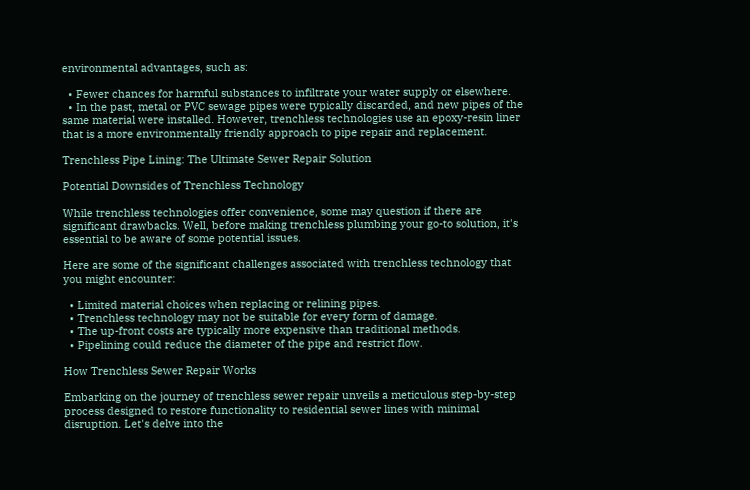environmental advantages, such as:

  • Fewer chances for harmful substances to infiltrate your water supply or elsewhere.
  • In the past, metal or PVC sewage pipes were typically discarded, and new pipes of the same material were installed. However, trenchless technologies use an epoxy-resin liner that is a more environmentally friendly approach to pipe repair and replacement.

Trenchless Pipe Lining: The Ultimate Sewer Repair Solution

Potential Downsides of Trenchless Technology

While trenchless technologies offer convenience, some may question if there are significant drawbacks. Well, before making trenchless plumbing your go-to solution, it's essential to be aware of some potential issues.

Here are some of the significant challenges associated with trenchless technology that you might encounter:

  • Limited material choices when replacing or relining pipes.
  • Trenchless technology may not be suitable for every form of damage.
  • The up-front costs are typically more expensive than traditional methods.
  • Pipelining could reduce the diameter of the pipe and restrict flow.

How Trenchless Sewer Repair Works

Embarking on the journey of trenchless sewer repair unveils a meticulous step-by-step process designed to restore functionality to residential sewer lines with minimal disruption. Let's delve into the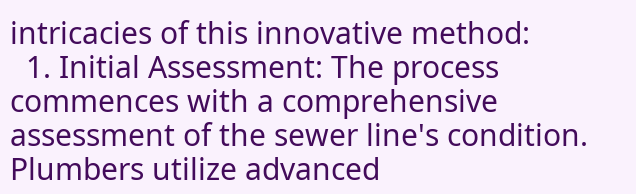intricacies of this innovative method:
  1. Initial Assessment: The process commences with a comprehensive assessment of the sewer line's condition. Plumbers utilize advanced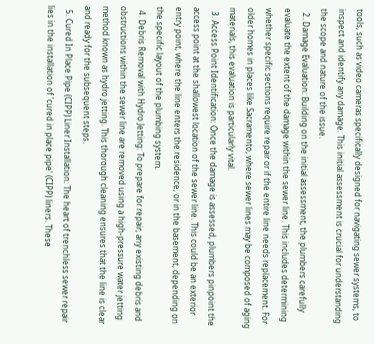tools, such as video cameras specifically designed for navigating sewer systems, to inspect and identify any damage. This initial assessment is crucial for understanding the scope and nature of the issue.
  2. Damage Evaluation: Building on the initial assessment, the plumbers carefully evaluate the extent of the damage within the sewer line. This includes determining whether specific sections require repair or if the entire line needs replacement. For older homes in places like Sacramento, where sewer lines may be composed of aging materials, this evaluation is particularly vital.
  3. Access Point Identification: Once the damage is assessed, plumbers pinpoint the access point at the shallowest location of the sewer line. This could be an exterior entry point, where the line enters the residence, or in the basement, depending on the specific layout of the plumbing system.
  4. Debris Removal with Hydro Jetting: To prepare for repair, any existing debris and obstructions within the sewer line are removed using a high-pressure water jetting method known as hydro jetting. This thorough cleaning ensures that the line is clear and ready for the subsequent steps.
  5. Cured In Place Pipe (CIPP) Liner Installation: The heart of trenchless sewer repair lies in the installation of 'cured in place pipe' (CIPP) liners. These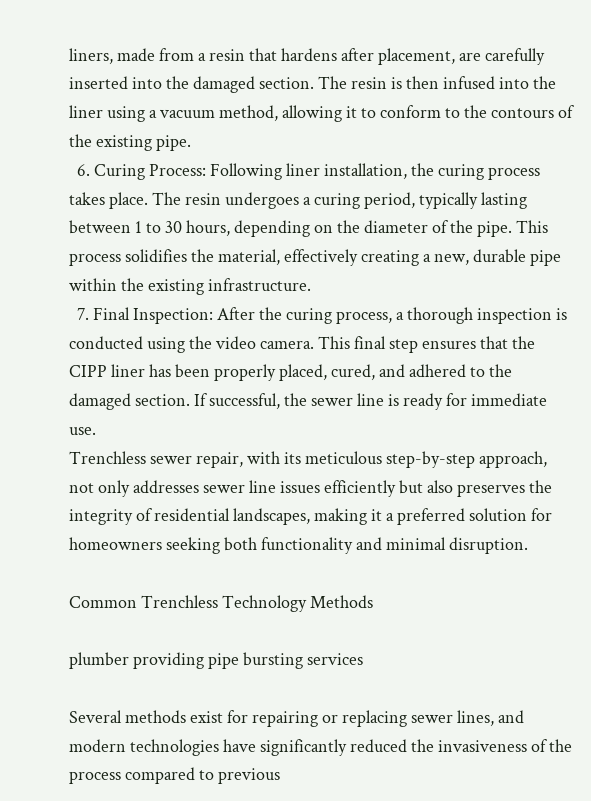liners, made from a resin that hardens after placement, are carefully inserted into the damaged section. The resin is then infused into the liner using a vacuum method, allowing it to conform to the contours of the existing pipe.
  6. Curing Process: Following liner installation, the curing process takes place. The resin undergoes a curing period, typically lasting between 1 to 30 hours, depending on the diameter of the pipe. This process solidifies the material, effectively creating a new, durable pipe within the existing infrastructure.
  7. Final Inspection: After the curing process, a thorough inspection is conducted using the video camera. This final step ensures that the CIPP liner has been properly placed, cured, and adhered to the damaged section. If successful, the sewer line is ready for immediate use.
Trenchless sewer repair, with its meticulous step-by-step approach, not only addresses sewer line issues efficiently but also preserves the integrity of residential landscapes, making it a preferred solution for homeowners seeking both functionality and minimal disruption.

Common Trenchless Technology Methods

plumber providing pipe bursting services

Several methods exist for repairing or replacing sewer lines, and modern technologies have significantly reduced the invasiveness of the process compared to previous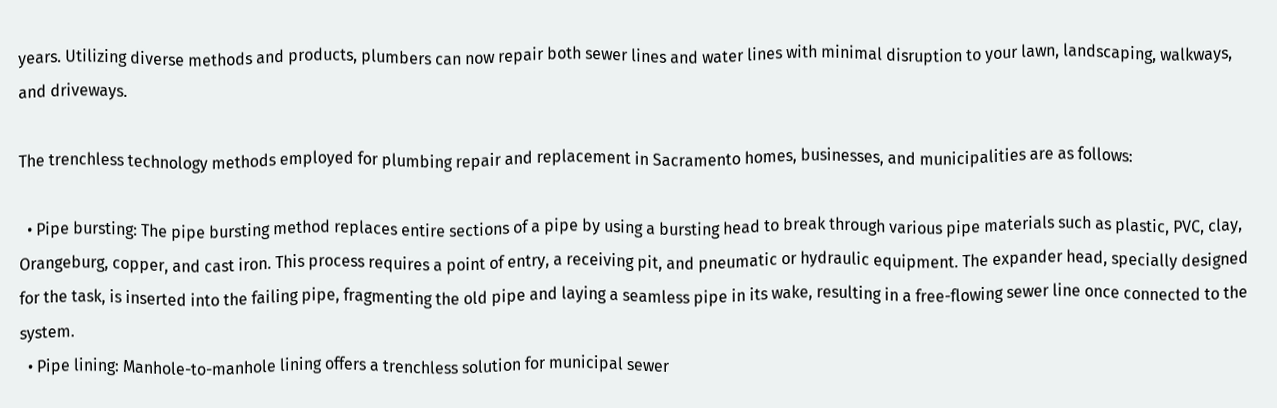years. Utilizing diverse methods and products, plumbers can now repair both sewer lines and water lines with minimal disruption to your lawn, landscaping, walkways, and driveways.

The trenchless technology methods employed for plumbing repair and replacement in Sacramento homes, businesses, and municipalities are as follows:

  • Pipe bursting: The pipe bursting method replaces entire sections of a pipe by using a bursting head to break through various pipe materials such as plastic, PVC, clay, Orangeburg, copper, and cast iron. This process requires a point of entry, a receiving pit, and pneumatic or hydraulic equipment. The expander head, specially designed for the task, is inserted into the failing pipe, fragmenting the old pipe and laying a seamless pipe in its wake, resulting in a free-flowing sewer line once connected to the system.
  • Pipe lining: Manhole-to-manhole lining offers a trenchless solution for municipal sewer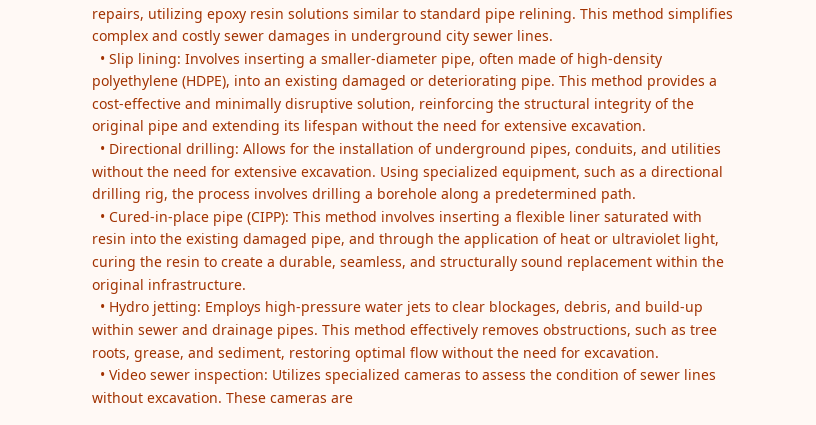repairs, utilizing epoxy resin solutions similar to standard pipe relining. This method simplifies complex and costly sewer damages in underground city sewer lines.
  • Slip lining: Involves inserting a smaller-diameter pipe, often made of high-density polyethylene (HDPE), into an existing damaged or deteriorating pipe. This method provides a cost-effective and minimally disruptive solution, reinforcing the structural integrity of the original pipe and extending its lifespan without the need for extensive excavation.
  • Directional drilling: Allows for the installation of underground pipes, conduits, and utilities without the need for extensive excavation. Using specialized equipment, such as a directional drilling rig, the process involves drilling a borehole along a predetermined path.
  • Cured-in-place pipe (CIPP): This method involves inserting a flexible liner saturated with resin into the existing damaged pipe, and through the application of heat or ultraviolet light, curing the resin to create a durable, seamless, and structurally sound replacement within the original infrastructure.
  • Hydro jetting: Employs high-pressure water jets to clear blockages, debris, and build-up within sewer and drainage pipes. This method effectively removes obstructions, such as tree roots, grease, and sediment, restoring optimal flow without the need for excavation.
  • Video sewer inspection: Utilizes specialized cameras to assess the condition of sewer lines without excavation. These cameras are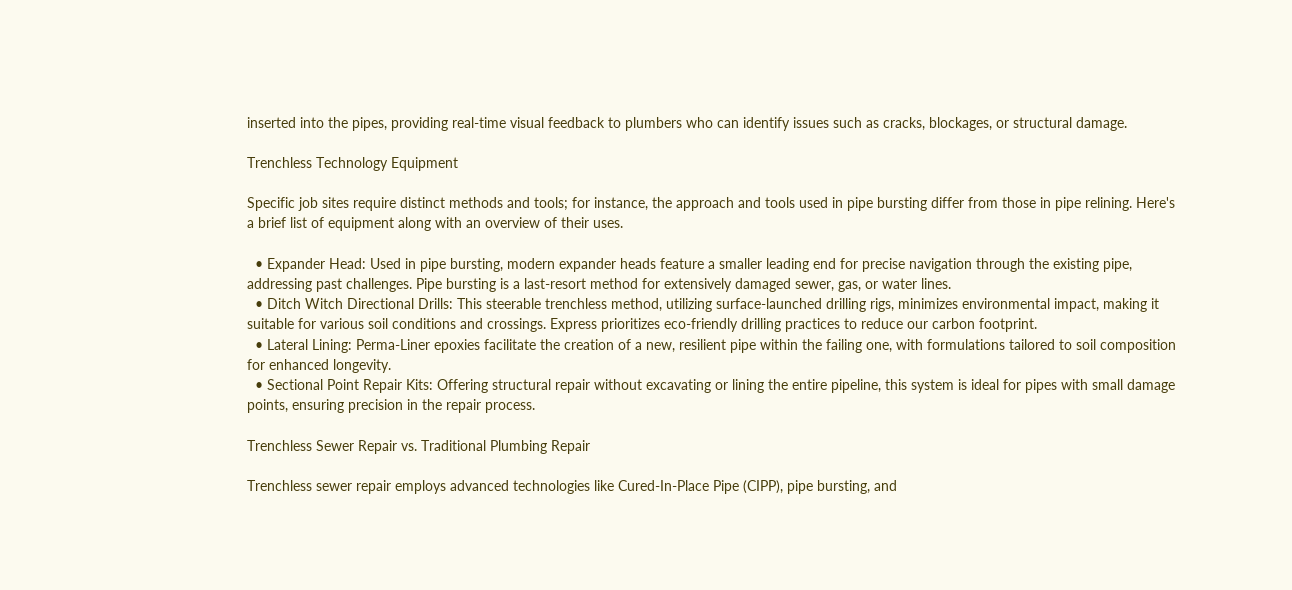inserted into the pipes, providing real-time visual feedback to plumbers who can identify issues such as cracks, blockages, or structural damage.

Trenchless Technology Equipment

Specific job sites require distinct methods and tools; for instance, the approach and tools used in pipe bursting differ from those in pipe relining. Here's a brief list of equipment along with an overview of their uses.

  • Expander Head: Used in pipe bursting, modern expander heads feature a smaller leading end for precise navigation through the existing pipe, addressing past challenges. Pipe bursting is a last-resort method for extensively damaged sewer, gas, or water lines.
  • Ditch Witch Directional Drills: This steerable trenchless method, utilizing surface-launched drilling rigs, minimizes environmental impact, making it suitable for various soil conditions and crossings. Express prioritizes eco-friendly drilling practices to reduce our carbon footprint.
  • Lateral Lining: Perma-Liner epoxies facilitate the creation of a new, resilient pipe within the failing one, with formulations tailored to soil composition for enhanced longevity.
  • Sectional Point Repair Kits: Offering structural repair without excavating or lining the entire pipeline, this system is ideal for pipes with small damage points, ensuring precision in the repair process.

Trenchless Sewer Repair vs. Traditional Plumbing Repair

Trenchless sewer repair employs advanced technologies like Cured-In-Place Pipe (CIPP), pipe bursting, and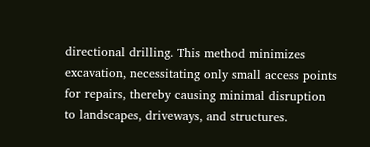directional drilling. This method minimizes excavation, necessitating only small access points for repairs, thereby causing minimal disruption to landscapes, driveways, and structures.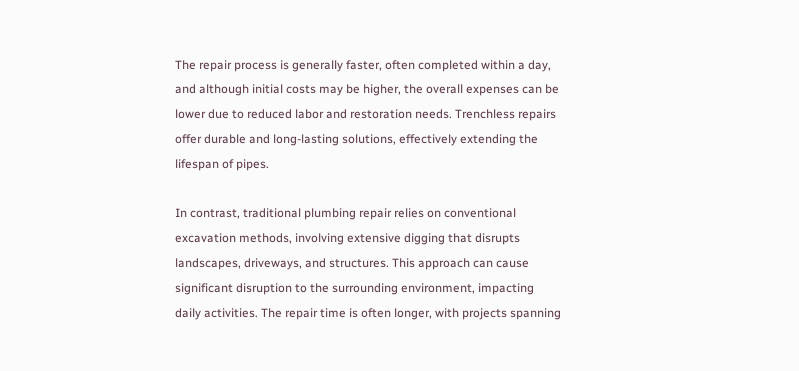The repair process is generally faster, often completed within a day, and although initial costs may be higher, the overall expenses can be lower due to reduced labor and restoration needs. Trenchless repairs offer durable and long-lasting solutions, effectively extending the lifespan of pipes.

In contrast, traditional plumbing repair relies on conventional excavation methods, involving extensive digging that disrupts landscapes, driveways, and structures. This approach can cause significant disruption to the surrounding environment, impacting daily activities. The repair time is often longer, with projects spanning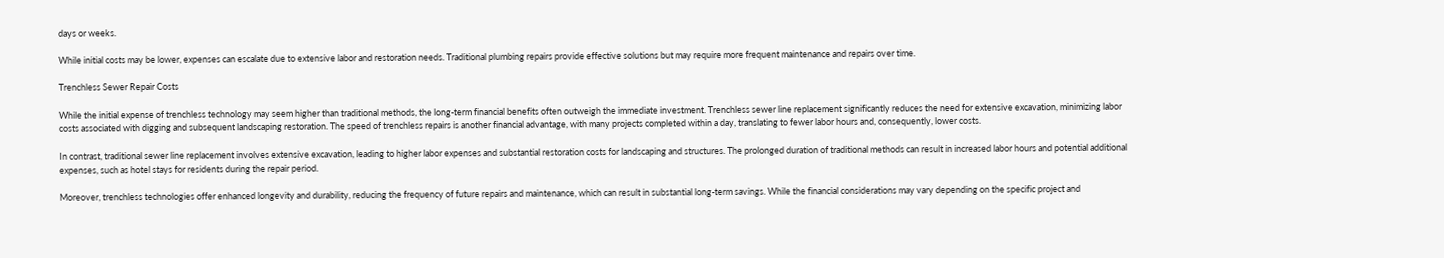days or weeks.

While initial costs may be lower, expenses can escalate due to extensive labor and restoration needs. Traditional plumbing repairs provide effective solutions but may require more frequent maintenance and repairs over time.

Trenchless Sewer Repair Costs

While the initial expense of trenchless technology may seem higher than traditional methods, the long-term financial benefits often outweigh the immediate investment. Trenchless sewer line replacement significantly reduces the need for extensive excavation, minimizing labor costs associated with digging and subsequent landscaping restoration. The speed of trenchless repairs is another financial advantage, with many projects completed within a day, translating to fewer labor hours and, consequently, lower costs.

In contrast, traditional sewer line replacement involves extensive excavation, leading to higher labor expenses and substantial restoration costs for landscaping and structures. The prolonged duration of traditional methods can result in increased labor hours and potential additional expenses, such as hotel stays for residents during the repair period.

Moreover, trenchless technologies offer enhanced longevity and durability, reducing the frequency of future repairs and maintenance, which can result in substantial long-term savings. While the financial considerations may vary depending on the specific project and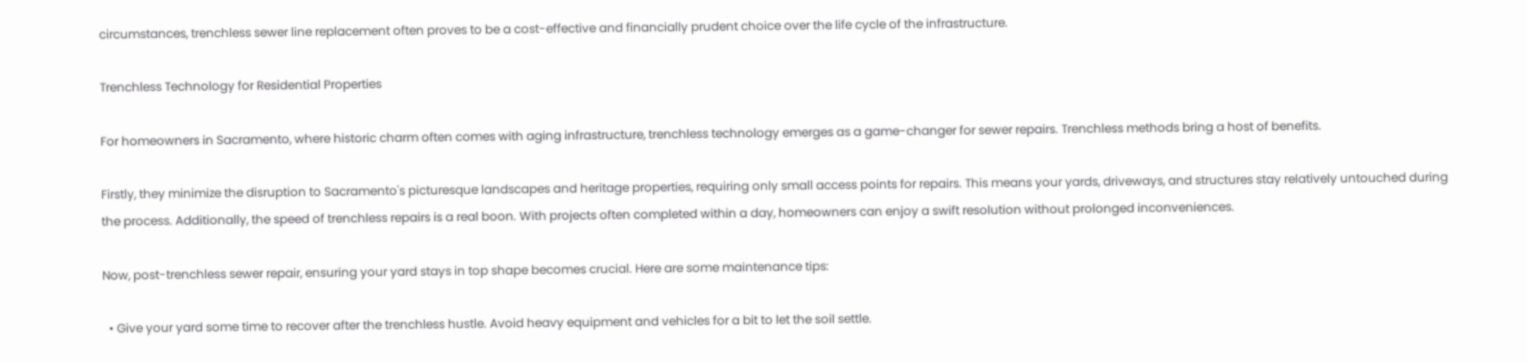circumstances, trenchless sewer line replacement often proves to be a cost-effective and financially prudent choice over the life cycle of the infrastructure.

Trenchless Technology for Residential Properties

For homeowners in Sacramento, where historic charm often comes with aging infrastructure, trenchless technology emerges as a game-changer for sewer repairs. Trenchless methods bring a host of benefits.

Firstly, they minimize the disruption to Sacramento's picturesque landscapes and heritage properties, requiring only small access points for repairs. This means your yards, driveways, and structures stay relatively untouched during the process. Additionally, the speed of trenchless repairs is a real boon. With projects often completed within a day, homeowners can enjoy a swift resolution without prolonged inconveniences.

Now, post-trenchless sewer repair, ensuring your yard stays in top shape becomes crucial. Here are some maintenance tips:

  • Give your yard some time to recover after the trenchless hustle. Avoid heavy equipment and vehicles for a bit to let the soil settle.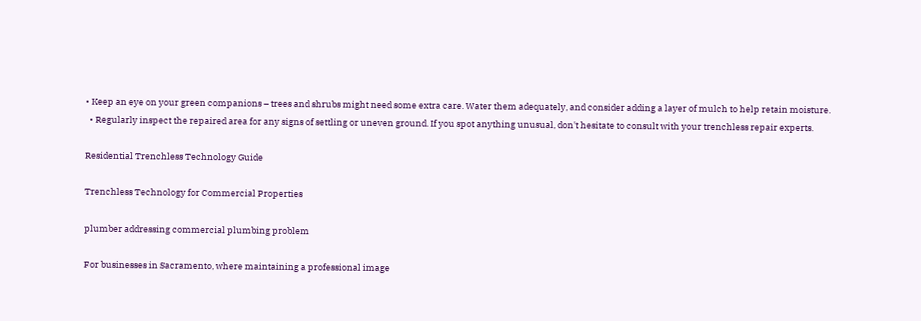• Keep an eye on your green companions – trees and shrubs might need some extra care. Water them adequately, and consider adding a layer of mulch to help retain moisture.
  • Regularly inspect the repaired area for any signs of settling or uneven ground. If you spot anything unusual, don't hesitate to consult with your trenchless repair experts.

Residential Trenchless Technology Guide

Trenchless Technology for Commercial Properties

plumber addressing commercial plumbing problem

For businesses in Sacramento, where maintaining a professional image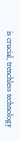is crucial, trenchless technology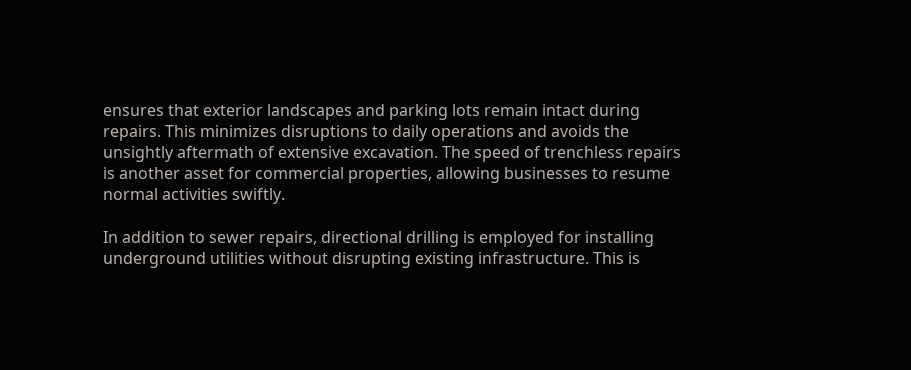ensures that exterior landscapes and parking lots remain intact during repairs. This minimizes disruptions to daily operations and avoids the unsightly aftermath of extensive excavation. The speed of trenchless repairs is another asset for commercial properties, allowing businesses to resume normal activities swiftly.

In addition to sewer repairs, directional drilling is employed for installing underground utilities without disrupting existing infrastructure. This is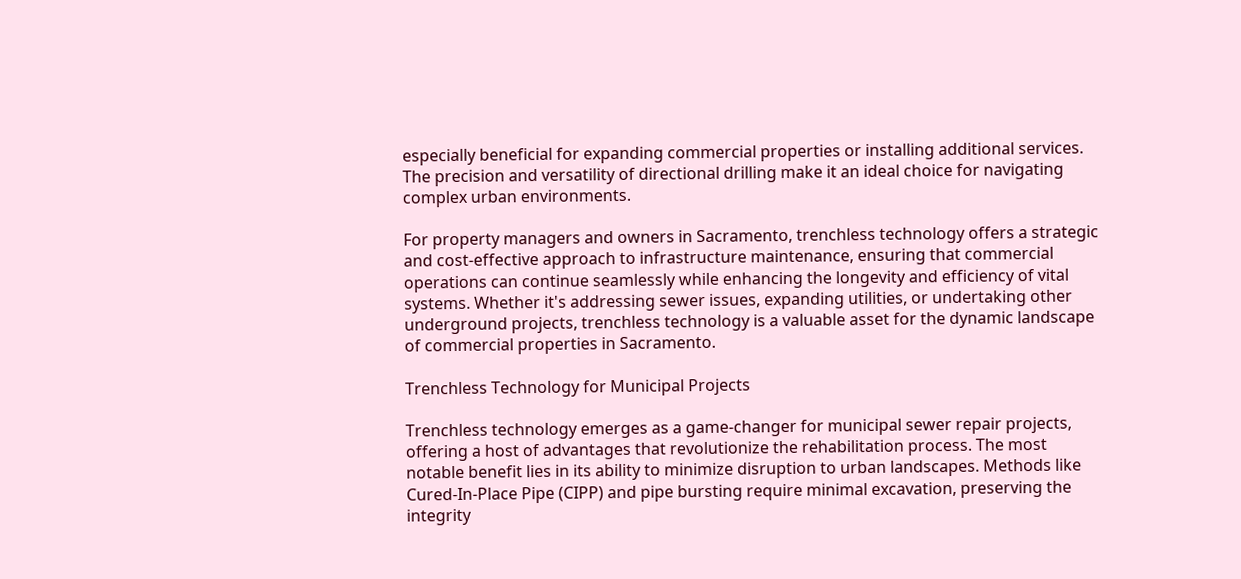especially beneficial for expanding commercial properties or installing additional services. The precision and versatility of directional drilling make it an ideal choice for navigating complex urban environments.

For property managers and owners in Sacramento, trenchless technology offers a strategic and cost-effective approach to infrastructure maintenance, ensuring that commercial operations can continue seamlessly while enhancing the longevity and efficiency of vital systems. Whether it's addressing sewer issues, expanding utilities, or undertaking other underground projects, trenchless technology is a valuable asset for the dynamic landscape of commercial properties in Sacramento.

Trenchless Technology for Municipal Projects

Trenchless technology emerges as a game-changer for municipal sewer repair projects, offering a host of advantages that revolutionize the rehabilitation process. The most notable benefit lies in its ability to minimize disruption to urban landscapes. Methods like Cured-In-Place Pipe (CIPP) and pipe bursting require minimal excavation, preserving the integrity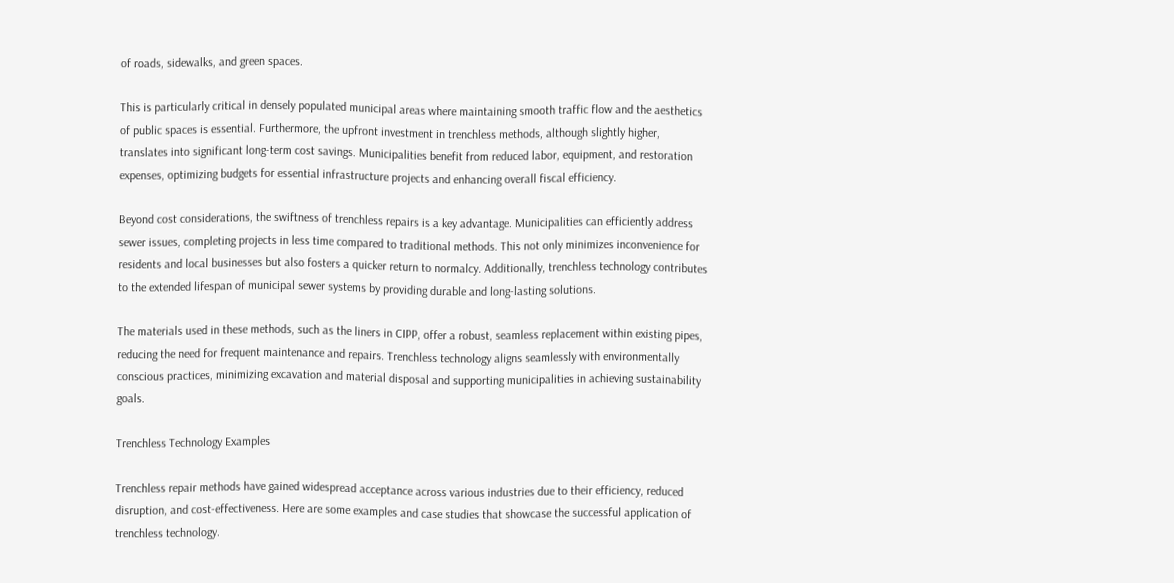of roads, sidewalks, and green spaces.

This is particularly critical in densely populated municipal areas where maintaining smooth traffic flow and the aesthetics of public spaces is essential. Furthermore, the upfront investment in trenchless methods, although slightly higher, translates into significant long-term cost savings. Municipalities benefit from reduced labor, equipment, and restoration expenses, optimizing budgets for essential infrastructure projects and enhancing overall fiscal efficiency.

Beyond cost considerations, the swiftness of trenchless repairs is a key advantage. Municipalities can efficiently address sewer issues, completing projects in less time compared to traditional methods. This not only minimizes inconvenience for residents and local businesses but also fosters a quicker return to normalcy. Additionally, trenchless technology contributes to the extended lifespan of municipal sewer systems by providing durable and long-lasting solutions.

The materials used in these methods, such as the liners in CIPP, offer a robust, seamless replacement within existing pipes, reducing the need for frequent maintenance and repairs. Trenchless technology aligns seamlessly with environmentally conscious practices, minimizing excavation and material disposal and supporting municipalities in achieving sustainability goals.

Trenchless Technology Examples

Trenchless repair methods have gained widespread acceptance across various industries due to their efficiency, reduced disruption, and cost-effectiveness. Here are some examples and case studies that showcase the successful application of trenchless technology.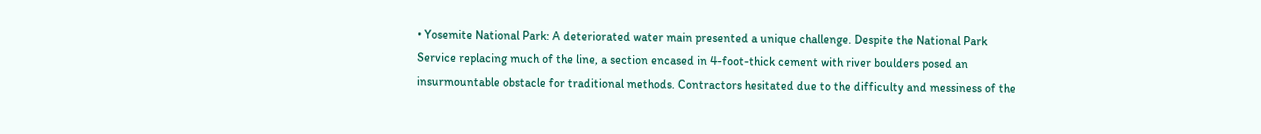• Yosemite National Park: A deteriorated water main presented a unique challenge. Despite the National Park Service replacing much of the line, a section encased in 4-foot-thick cement with river boulders posed an insurmountable obstacle for traditional methods. Contractors hesitated due to the difficulty and messiness of the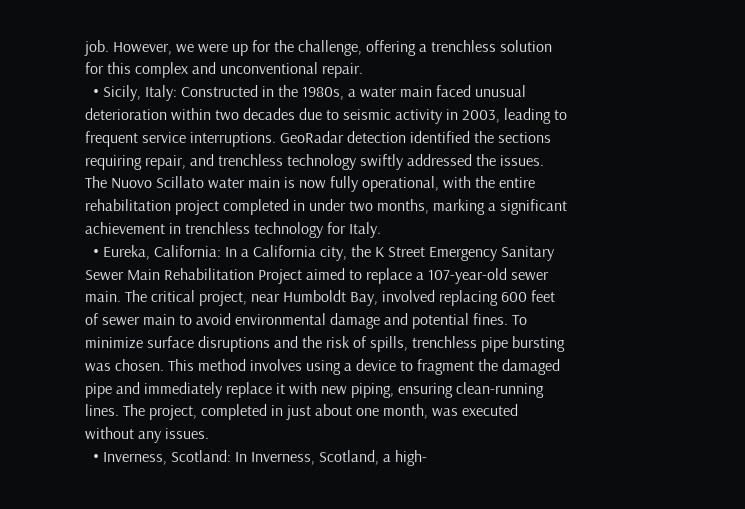job. However, we were up for the challenge, offering a trenchless solution for this complex and unconventional repair.
  • Sicily, Italy: Constructed in the 1980s, a water main faced unusual deterioration within two decades due to seismic activity in 2003, leading to frequent service interruptions. GeoRadar detection identified the sections requiring repair, and trenchless technology swiftly addressed the issues. The Nuovo Scillato water main is now fully operational, with the entire rehabilitation project completed in under two months, marking a significant achievement in trenchless technology for Italy.
  • Eureka, California: In a California city, the K Street Emergency Sanitary Sewer Main Rehabilitation Project aimed to replace a 107-year-old sewer main. The critical project, near Humboldt Bay, involved replacing 600 feet of sewer main to avoid environmental damage and potential fines. To minimize surface disruptions and the risk of spills, trenchless pipe bursting was chosen. This method involves using a device to fragment the damaged pipe and immediately replace it with new piping, ensuring clean-running lines. The project, completed in just about one month, was executed without any issues.
  • Inverness, Scotland: In Inverness, Scotland, a high-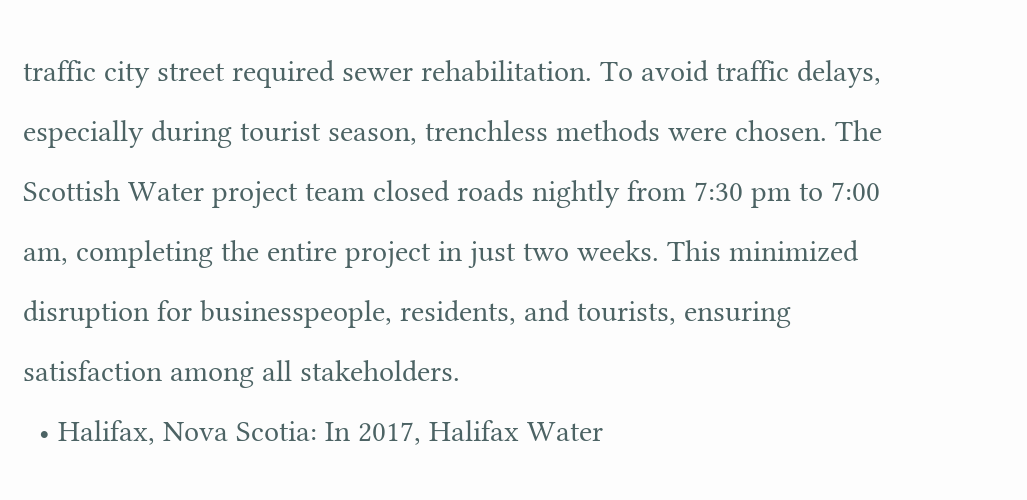traffic city street required sewer rehabilitation. To avoid traffic delays, especially during tourist season, trenchless methods were chosen. The Scottish Water project team closed roads nightly from 7:30 pm to 7:00 am, completing the entire project in just two weeks. This minimized disruption for businesspeople, residents, and tourists, ensuring satisfaction among all stakeholders.
  • Halifax, Nova Scotia: In 2017, Halifax Water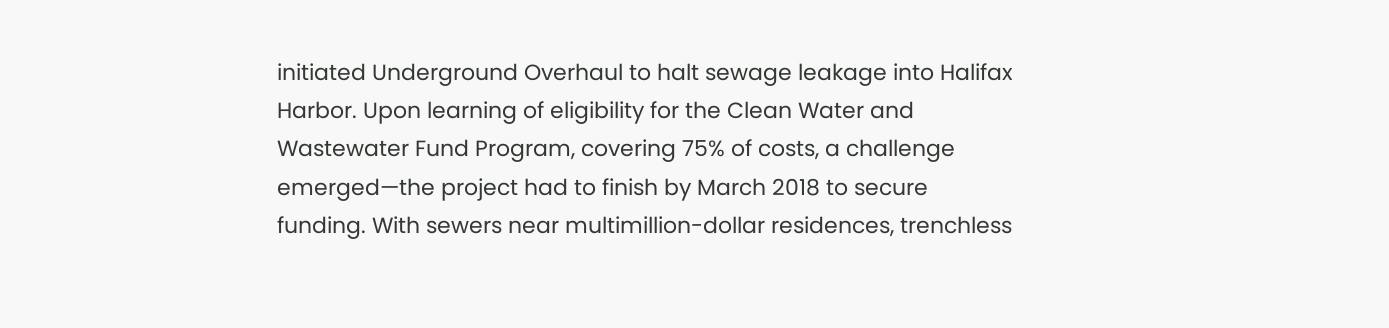initiated Underground Overhaul to halt sewage leakage into Halifax Harbor. Upon learning of eligibility for the Clean Water and Wastewater Fund Program, covering 75% of costs, a challenge emerged—the project had to finish by March 2018 to secure funding. With sewers near multimillion-dollar residences, trenchless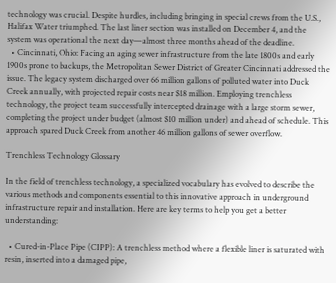technology was crucial. Despite hurdles, including bringing in special crews from the U.S., Halifax Water triumphed. The last liner section was installed on December 4, and the system was operational the next day—almost three months ahead of the deadline.
  • Cincinnati, Ohio: Facing an aging sewer infrastructure from the late 1800s and early 1900s prone to backups, the Metropolitan Sewer District of Greater Cincinnati addressed the issue. The legacy system discharged over 66 million gallons of polluted water into Duck Creek annually, with projected repair costs near $18 million. Employing trenchless technology, the project team successfully intercepted drainage with a large storm sewer, completing the project under budget (almost $10 million under) and ahead of schedule. This approach spared Duck Creek from another 46 million gallons of sewer overflow.

Trenchless Technology Glossary

In the field of trenchless technology, a specialized vocabulary has evolved to describe the various methods and components essential to this innovative approach in underground infrastructure repair and installation. Here are key terms to help you get a better understanding:

  • Cured-in-Place Pipe (CIPP): A trenchless method where a flexible liner is saturated with resin, inserted into a damaged pipe,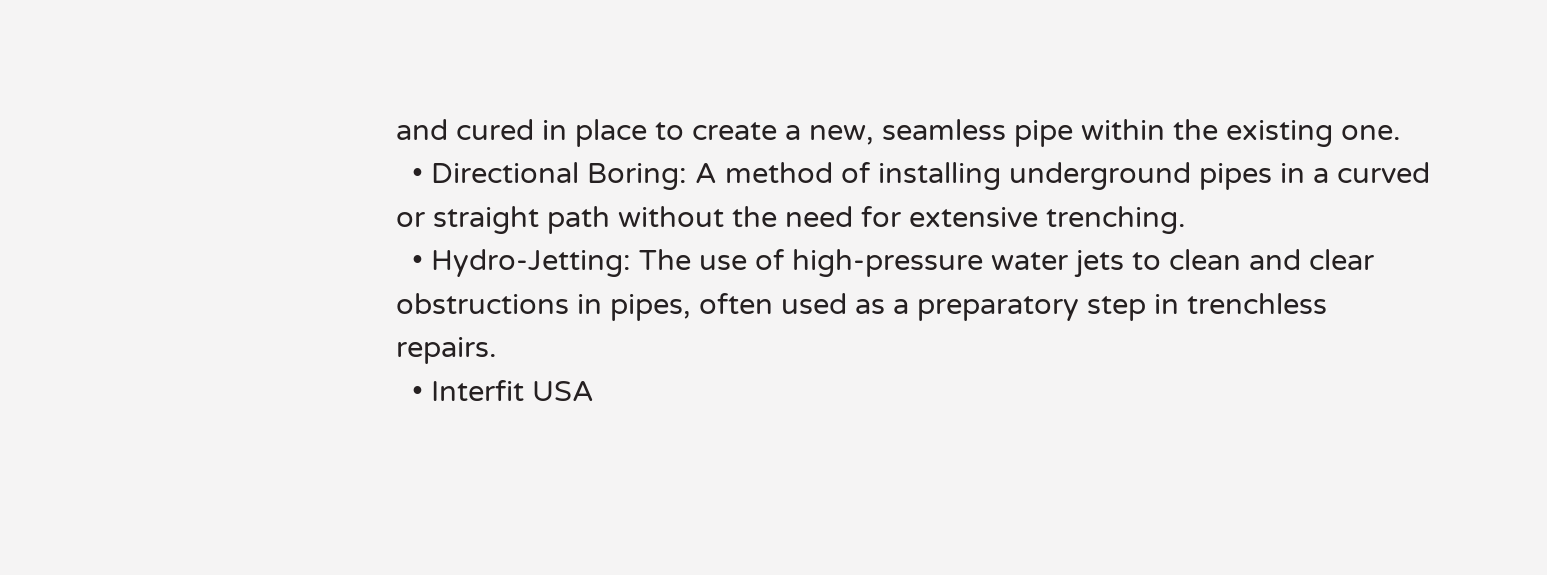and cured in place to create a new, seamless pipe within the existing one.
  • Directional Boring: A method of installing underground pipes in a curved or straight path without the need for extensive trenching.
  • Hydro-Jetting: The use of high-pressure water jets to clean and clear obstructions in pipes, often used as a preparatory step in trenchless repairs.
  • Interfit USA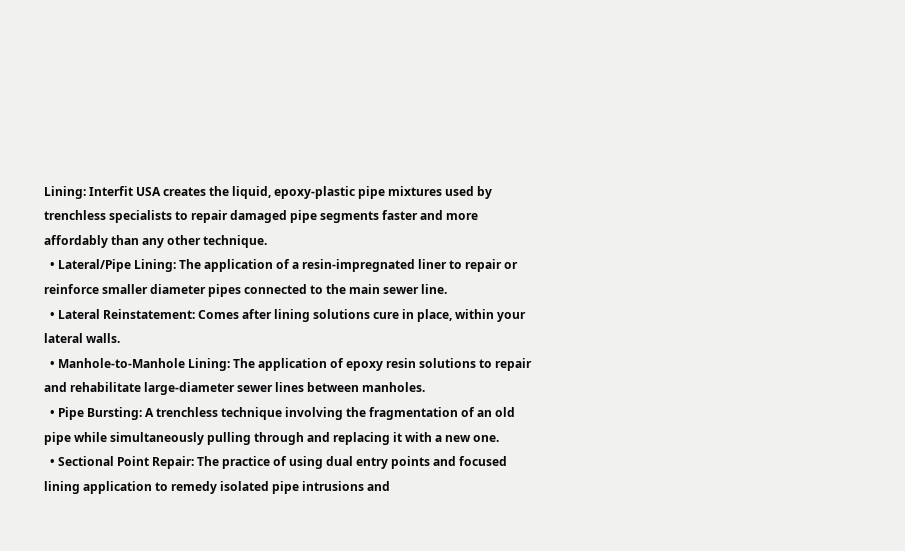Lining: Interfit USA creates the liquid, epoxy-plastic pipe mixtures used by trenchless specialists to repair damaged pipe segments faster and more affordably than any other technique.
  • Lateral/Pipe Lining: The application of a resin-impregnated liner to repair or reinforce smaller diameter pipes connected to the main sewer line.
  • Lateral Reinstatement: Comes after lining solutions cure in place, within your lateral walls.
  • Manhole-to-Manhole Lining: The application of epoxy resin solutions to repair and rehabilitate large-diameter sewer lines between manholes.
  • Pipe Bursting: A trenchless technique involving the fragmentation of an old pipe while simultaneously pulling through and replacing it with a new one.
  • Sectional Point Repair: The practice of using dual entry points and focused lining application to remedy isolated pipe intrusions and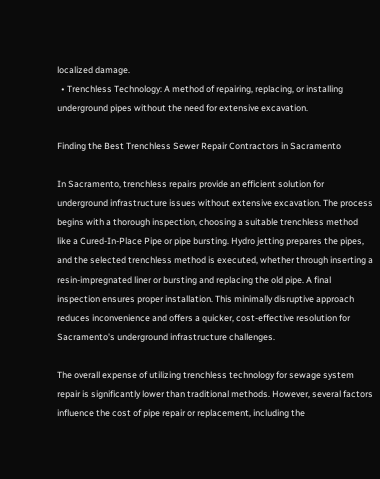localized damage.
  • Trenchless Technology: A method of repairing, replacing, or installing underground pipes without the need for extensive excavation.

Finding the Best Trenchless Sewer Repair Contractors in Sacramento

In Sacramento, trenchless repairs provide an efficient solution for underground infrastructure issues without extensive excavation. The process begins with a thorough inspection, choosing a suitable trenchless method like a Cured-In-Place Pipe or pipe bursting. Hydro jetting prepares the pipes, and the selected trenchless method is executed, whether through inserting a resin-impregnated liner or bursting and replacing the old pipe. A final inspection ensures proper installation. This minimally disruptive approach reduces inconvenience and offers a quicker, cost-effective resolution for Sacramento's underground infrastructure challenges.

The overall expense of utilizing trenchless technology for sewage system repair is significantly lower than traditional methods. However, several factors influence the cost of pipe repair or replacement, including the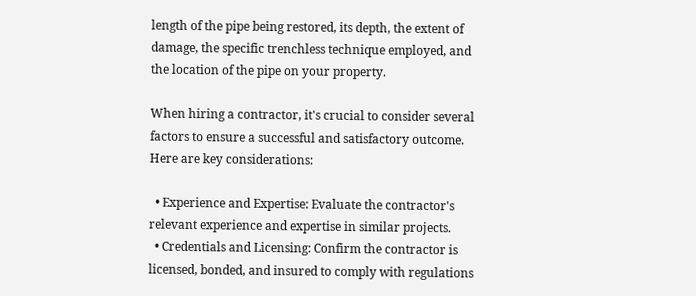length of the pipe being restored, its depth, the extent of damage, the specific trenchless technique employed, and the location of the pipe on your property.

When hiring a contractor, it's crucial to consider several factors to ensure a successful and satisfactory outcome. Here are key considerations:

  • Experience and Expertise: Evaluate the contractor's relevant experience and expertise in similar projects.
  • Credentials and Licensing: Confirm the contractor is licensed, bonded, and insured to comply with regulations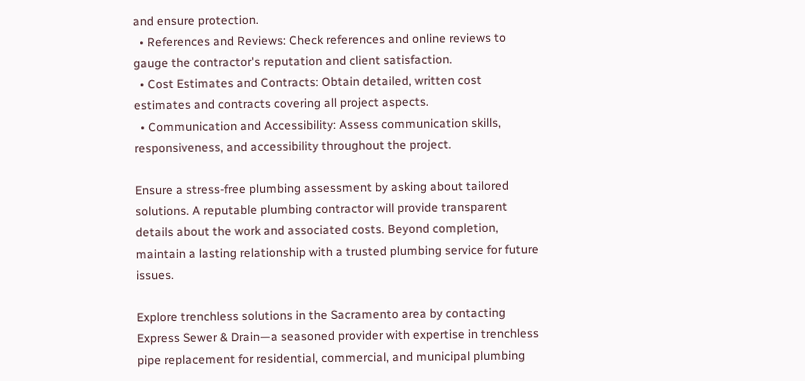and ensure protection.
  • References and Reviews: Check references and online reviews to gauge the contractor's reputation and client satisfaction.
  • Cost Estimates and Contracts: Obtain detailed, written cost estimates and contracts covering all project aspects.
  • Communication and Accessibility: Assess communication skills, responsiveness, and accessibility throughout the project.

Ensure a stress-free plumbing assessment by asking about tailored solutions. A reputable plumbing contractor will provide transparent details about the work and associated costs. Beyond completion, maintain a lasting relationship with a trusted plumbing service for future issues.

Explore trenchless solutions in the Sacramento area by contacting Express Sewer & Drain—a seasoned provider with expertise in trenchless pipe replacement for residential, commercial, and municipal plumbing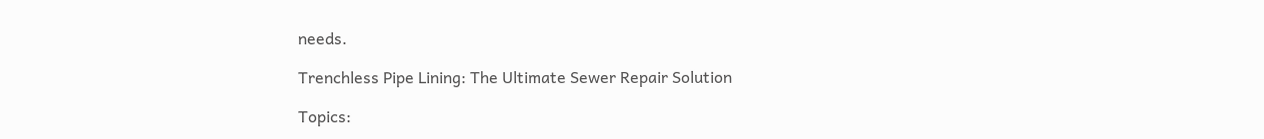needs.

Trenchless Pipe Lining: The Ultimate Sewer Repair Solution

Topics: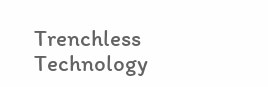Trenchless Technology